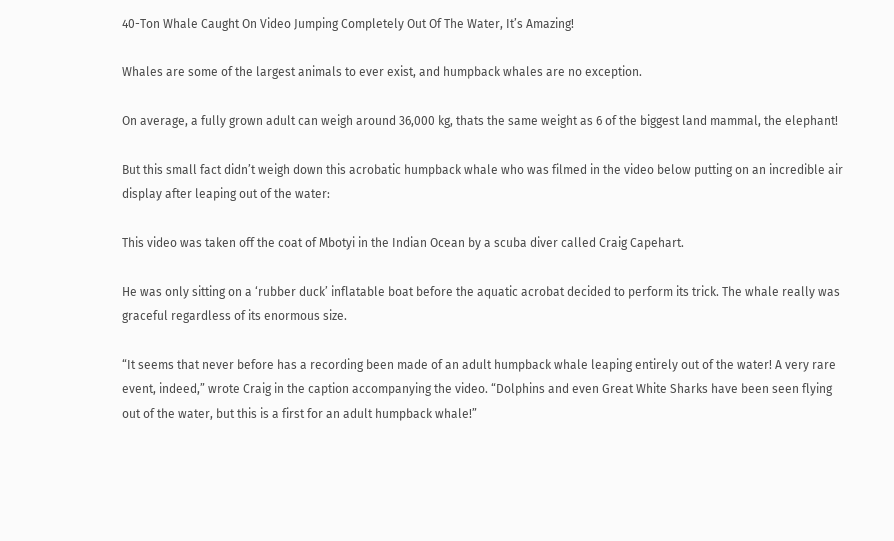40-Ton Whale Caught On Video Jumping Completely Out Of The Water, It’s Amazing!

Whales are some of the largest animals to ever exist, and humpback whales are no exception.

On average, a fully grown adult can weigh around 36,000 kg, thats the same weight as 6 of the biggest land mammal, the elephant!

But this small fact didn’t weigh down this acrobatic humpback whale who was filmed in the video below putting on an incredible air display after leaping out of the water:

This video was taken off the coat of Mbotyi in the Indian Ocean by a scuba diver called Craig Capehart.

He was only sitting on a ‘rubber duck’ inflatable boat before the aquatic acrobat decided to perform its trick. The whale really was graceful regardless of its enormous size.

“It seems that never before has a recording been made of an adult humpback whale leaping entirely out of the water! A very rare event, indeed,” wrote Craig in the caption accompanying the video. “Dolphins and even Great White Sharks have been seen flying out of the water, but this is a first for an adult humpback whale!”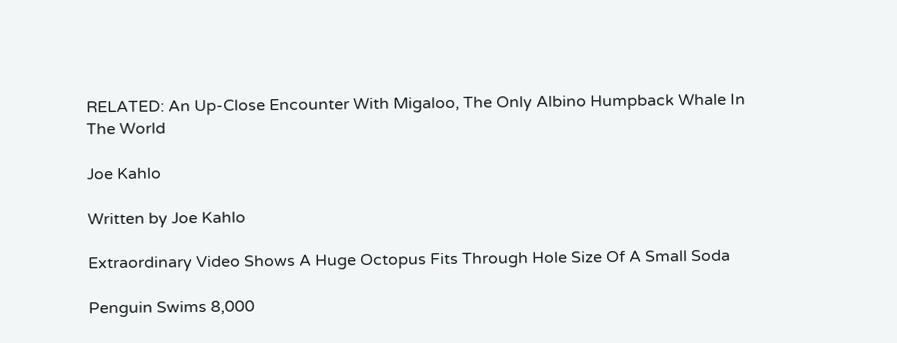RELATED: An Up-Close Encounter With Migaloo, The Only Albino Humpback Whale In The World

Joe Kahlo

Written by Joe Kahlo

Extraordinary Video Shows A Huge Octopus Fits Through Hole Size Of A Small Soda

Penguin Swims 8,000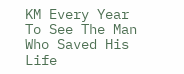KM Every Year To See The Man Who Saved His Life